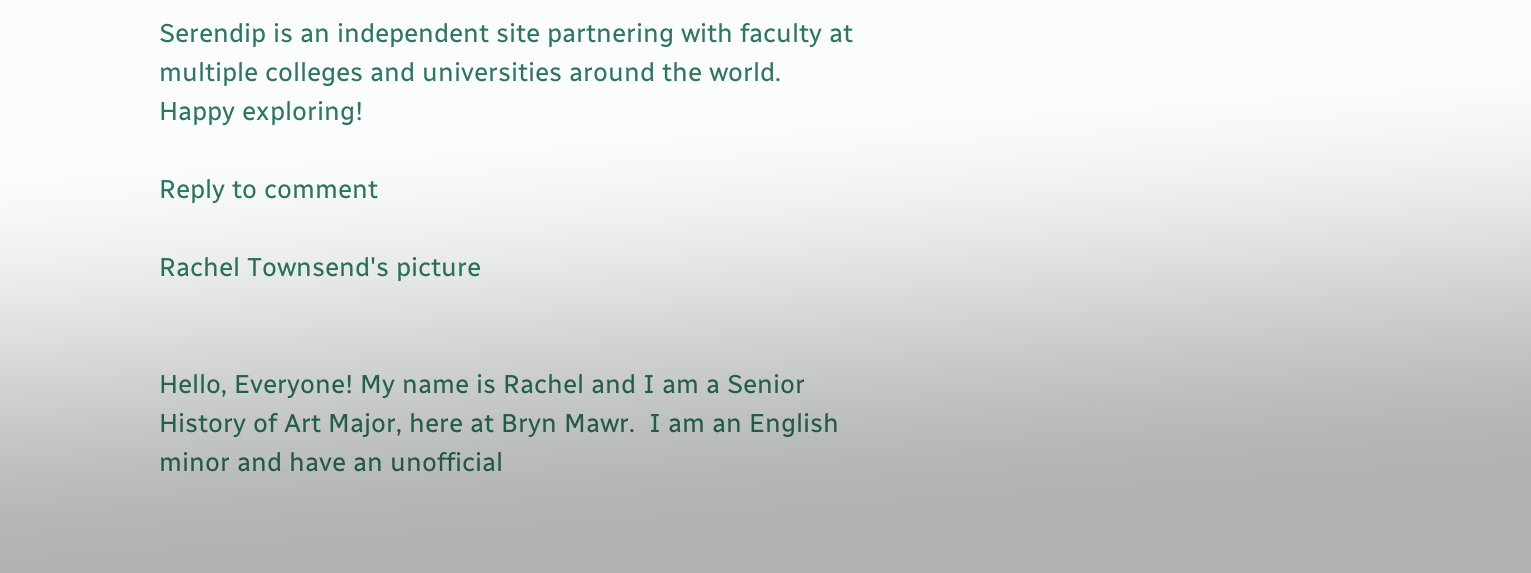Serendip is an independent site partnering with faculty at multiple colleges and universities around the world. Happy exploring!

Reply to comment

Rachel Townsend's picture


Hello, Everyone! My name is Rachel and I am a Senior History of Art Major, here at Bryn Mawr.  I am an English minor and have an unofficial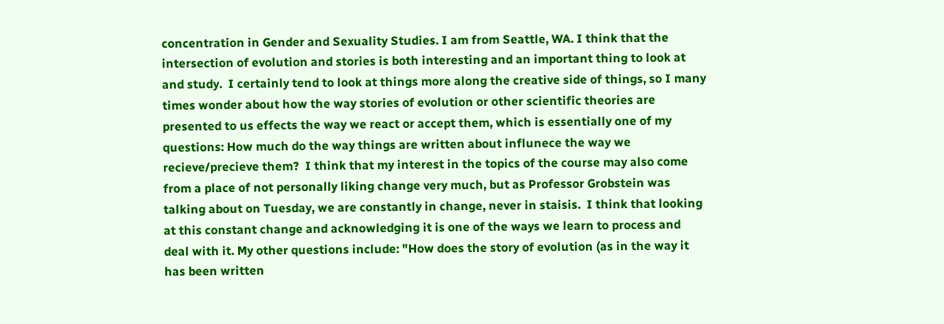concentration in Gender and Sexuality Studies. I am from Seattle, WA. I think that the intersection of evolution and stories is both interesting and an important thing to look at and study.  I certainly tend to look at things more along the creative side of things, so I many times wonder about how the way stories of evolution or other scientific theories are presented to us effects the way we react or accept them, which is essentially one of my questions: How much do the way things are written about influnece the way we recieve/precieve them?  I think that my interest in the topics of the course may also come from a place of not personally liking change very much, but as Professor Grobstein was talking about on Tuesday, we are constantly in change, never in staisis.  I think that looking at this constant change and acknowledging it is one of the ways we learn to process and deal with it. My other questions include: "How does the story of evolution (as in the way it has been written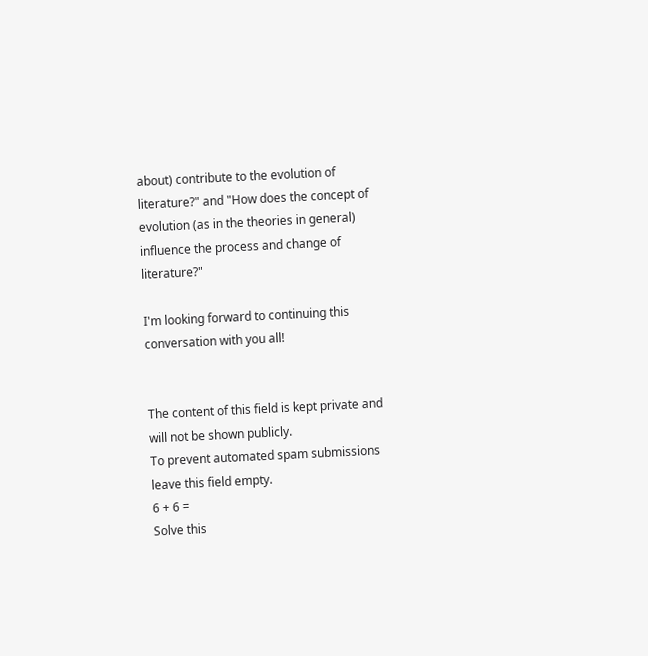about) contribute to the evolution of literature?" and "How does the concept of evolution (as in the theories in general) influence the process and change of literature?"

I'm looking forward to continuing this conversation with you all!


The content of this field is kept private and will not be shown publicly.
To prevent automated spam submissions leave this field empty.
6 + 6 =
Solve this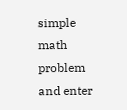simple math problem and enter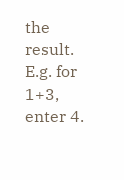the result. E.g. for 1+3, enter 4.